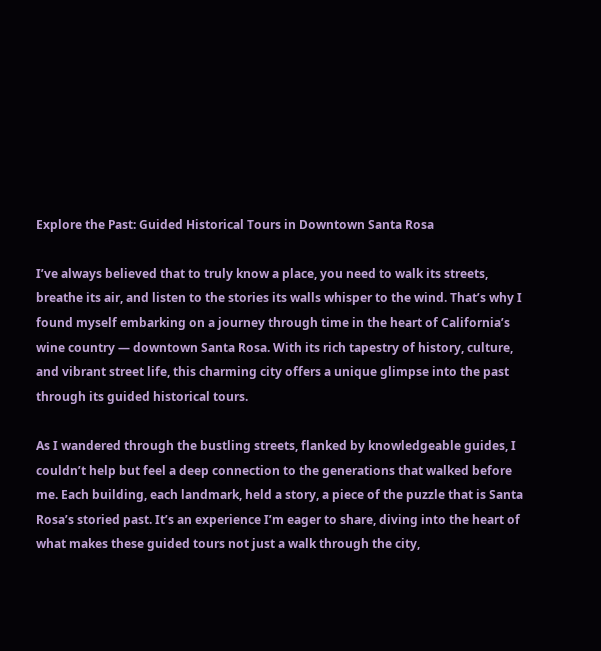Explore the Past: Guided Historical Tours in Downtown Santa Rosa

I’ve always believed that to truly know a place, you need to walk its streets, breathe its air, and listen to the stories its walls whisper to the wind. That’s why I found myself embarking on a journey through time in the heart of California’s wine country — downtown Santa Rosa. With its rich tapestry of history, culture, and vibrant street life, this charming city offers a unique glimpse into the past through its guided historical tours.

As I wandered through the bustling streets, flanked by knowledgeable guides, I couldn’t help but feel a deep connection to the generations that walked before me. Each building, each landmark, held a story, a piece of the puzzle that is Santa Rosa’s storied past. It’s an experience I’m eager to share, diving into the heart of what makes these guided tours not just a walk through the city,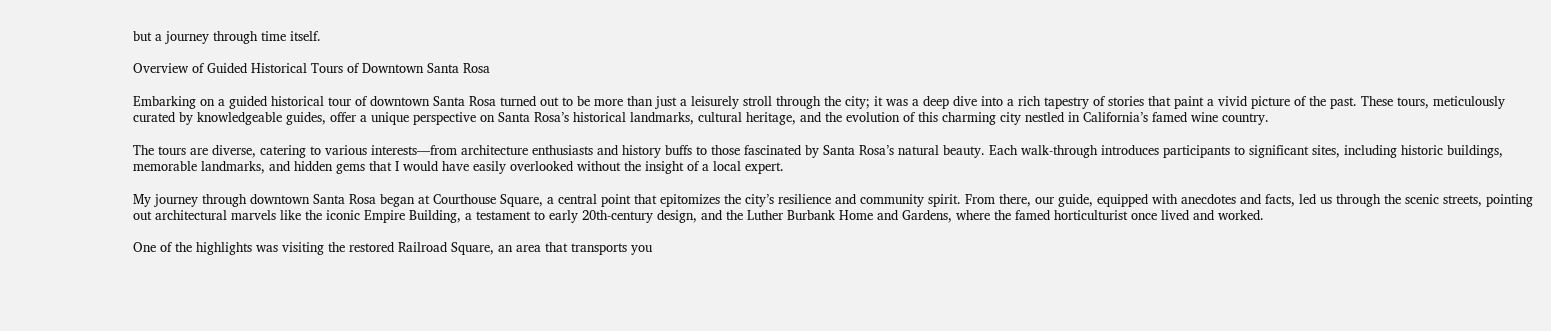but a journey through time itself.

Overview of Guided Historical Tours of Downtown Santa Rosa

Embarking on a guided historical tour of downtown Santa Rosa turned out to be more than just a leisurely stroll through the city; it was a deep dive into a rich tapestry of stories that paint a vivid picture of the past. These tours, meticulously curated by knowledgeable guides, offer a unique perspective on Santa Rosa’s historical landmarks, cultural heritage, and the evolution of this charming city nestled in California’s famed wine country.

The tours are diverse, catering to various interests—from architecture enthusiasts and history buffs to those fascinated by Santa Rosa’s natural beauty. Each walk-through introduces participants to significant sites, including historic buildings, memorable landmarks, and hidden gems that I would have easily overlooked without the insight of a local expert.

My journey through downtown Santa Rosa began at Courthouse Square, a central point that epitomizes the city’s resilience and community spirit. From there, our guide, equipped with anecdotes and facts, led us through the scenic streets, pointing out architectural marvels like the iconic Empire Building, a testament to early 20th-century design, and the Luther Burbank Home and Gardens, where the famed horticulturist once lived and worked.

One of the highlights was visiting the restored Railroad Square, an area that transports you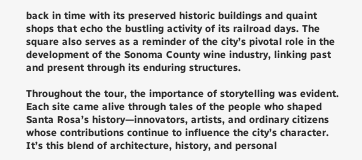back in time with its preserved historic buildings and quaint shops that echo the bustling activity of its railroad days. The square also serves as a reminder of the city’s pivotal role in the development of the Sonoma County wine industry, linking past and present through its enduring structures.

Throughout the tour, the importance of storytelling was evident. Each site came alive through tales of the people who shaped Santa Rosa’s history—innovators, artists, and ordinary citizens whose contributions continue to influence the city’s character. It’s this blend of architecture, history, and personal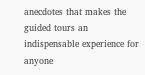anecdotes that makes the guided tours an indispensable experience for anyone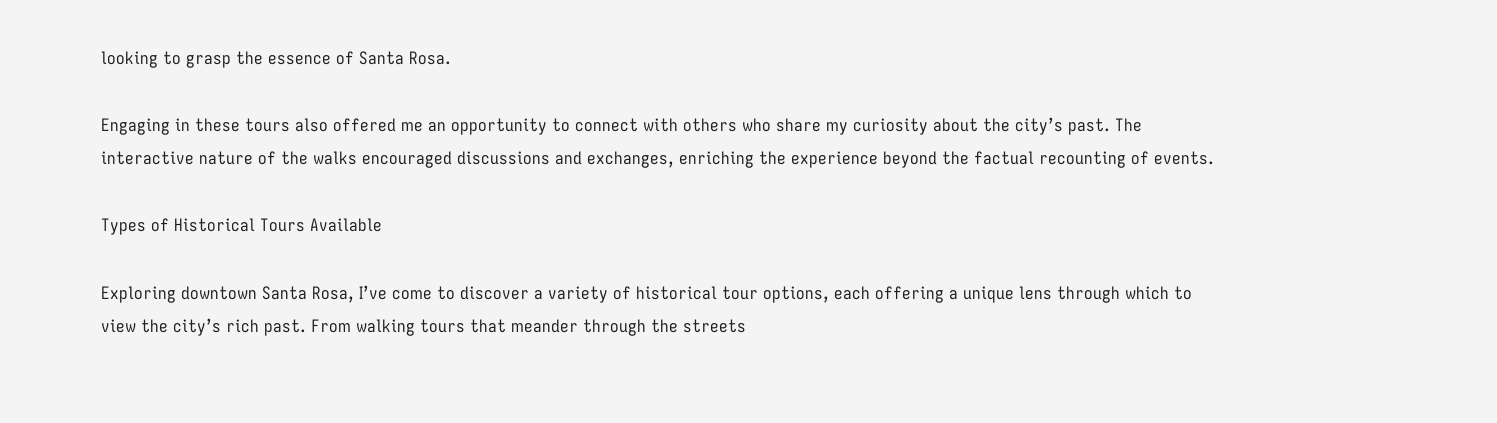looking to grasp the essence of Santa Rosa.

Engaging in these tours also offered me an opportunity to connect with others who share my curiosity about the city’s past. The interactive nature of the walks encouraged discussions and exchanges, enriching the experience beyond the factual recounting of events.

Types of Historical Tours Available

Exploring downtown Santa Rosa, I’ve come to discover a variety of historical tour options, each offering a unique lens through which to view the city’s rich past. From walking tours that meander through the streets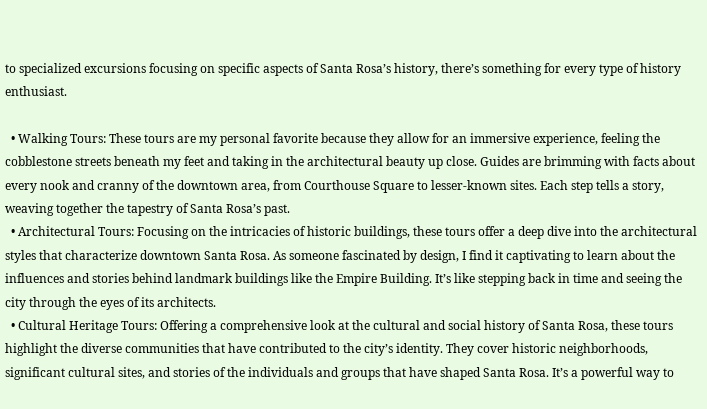to specialized excursions focusing on specific aspects of Santa Rosa’s history, there’s something for every type of history enthusiast.

  • Walking Tours: These tours are my personal favorite because they allow for an immersive experience, feeling the cobblestone streets beneath my feet and taking in the architectural beauty up close. Guides are brimming with facts about every nook and cranny of the downtown area, from Courthouse Square to lesser-known sites. Each step tells a story, weaving together the tapestry of Santa Rosa’s past.
  • Architectural Tours: Focusing on the intricacies of historic buildings, these tours offer a deep dive into the architectural styles that characterize downtown Santa Rosa. As someone fascinated by design, I find it captivating to learn about the influences and stories behind landmark buildings like the Empire Building. It’s like stepping back in time and seeing the city through the eyes of its architects.
  • Cultural Heritage Tours: Offering a comprehensive look at the cultural and social history of Santa Rosa, these tours highlight the diverse communities that have contributed to the city’s identity. They cover historic neighborhoods, significant cultural sites, and stories of the individuals and groups that have shaped Santa Rosa. It’s a powerful way to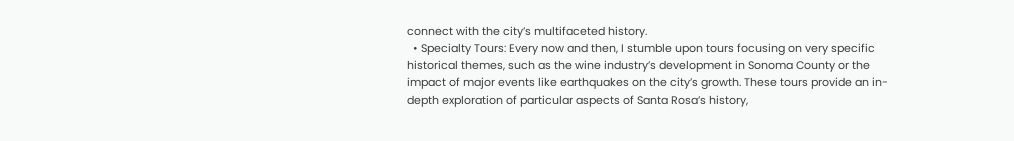connect with the city’s multifaceted history.
  • Specialty Tours: Every now and then, I stumble upon tours focusing on very specific historical themes, such as the wine industry’s development in Sonoma County or the impact of major events like earthquakes on the city’s growth. These tours provide an in-depth exploration of particular aspects of Santa Rosa’s history,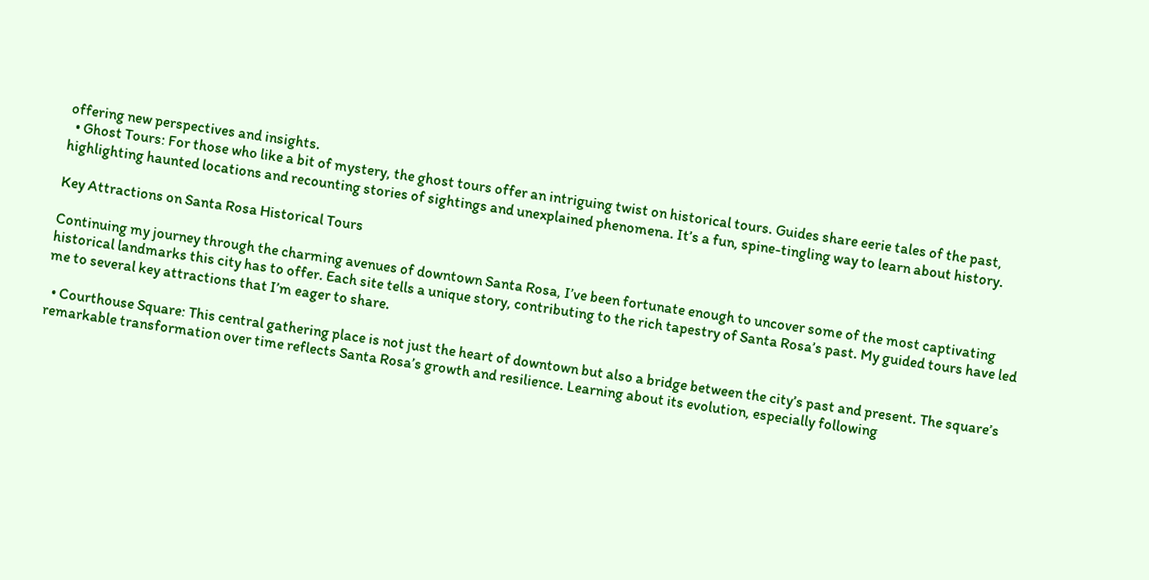offering new perspectives and insights.
  • Ghost Tours: For those who like a bit of mystery, the ghost tours offer an intriguing twist on historical tours. Guides share eerie tales of the past, highlighting haunted locations and recounting stories of sightings and unexplained phenomena. It’s a fun, spine-tingling way to learn about history.

Key Attractions on Santa Rosa Historical Tours

Continuing my journey through the charming avenues of downtown Santa Rosa, I’ve been fortunate enough to uncover some of the most captivating historical landmarks this city has to offer. Each site tells a unique story, contributing to the rich tapestry of Santa Rosa’s past. My guided tours have led me to several key attractions that I’m eager to share.

  • Courthouse Square: This central gathering place is not just the heart of downtown but also a bridge between the city’s past and present. The square’s remarkable transformation over time reflects Santa Rosa’s growth and resilience. Learning about its evolution, especially following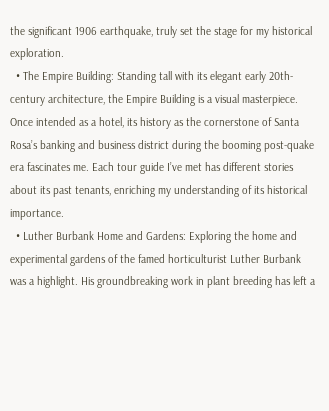the significant 1906 earthquake, truly set the stage for my historical exploration.
  • The Empire Building: Standing tall with its elegant early 20th-century architecture, the Empire Building is a visual masterpiece. Once intended as a hotel, its history as the cornerstone of Santa Rosa’s banking and business district during the booming post-quake era fascinates me. Each tour guide I’ve met has different stories about its past tenants, enriching my understanding of its historical importance.
  • Luther Burbank Home and Gardens: Exploring the home and experimental gardens of the famed horticulturist Luther Burbank was a highlight. His groundbreaking work in plant breeding has left a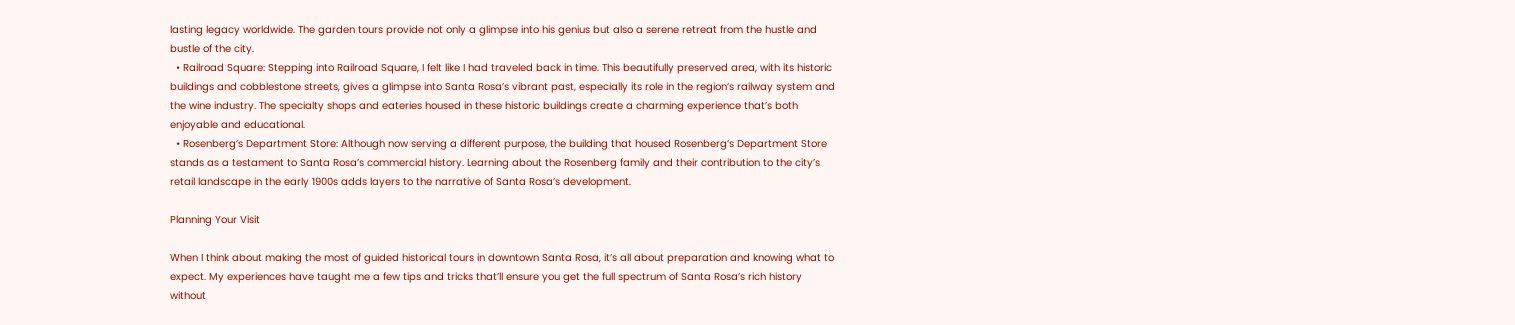lasting legacy worldwide. The garden tours provide not only a glimpse into his genius but also a serene retreat from the hustle and bustle of the city.
  • Railroad Square: Stepping into Railroad Square, I felt like I had traveled back in time. This beautifully preserved area, with its historic buildings and cobblestone streets, gives a glimpse into Santa Rosa’s vibrant past, especially its role in the region’s railway system and the wine industry. The specialty shops and eateries housed in these historic buildings create a charming experience that’s both enjoyable and educational.
  • Rosenberg’s Department Store: Although now serving a different purpose, the building that housed Rosenberg’s Department Store stands as a testament to Santa Rosa’s commercial history. Learning about the Rosenberg family and their contribution to the city’s retail landscape in the early 1900s adds layers to the narrative of Santa Rosa’s development.

Planning Your Visit

When I think about making the most of guided historical tours in downtown Santa Rosa, it’s all about preparation and knowing what to expect. My experiences have taught me a few tips and tricks that’ll ensure you get the full spectrum of Santa Rosa’s rich history without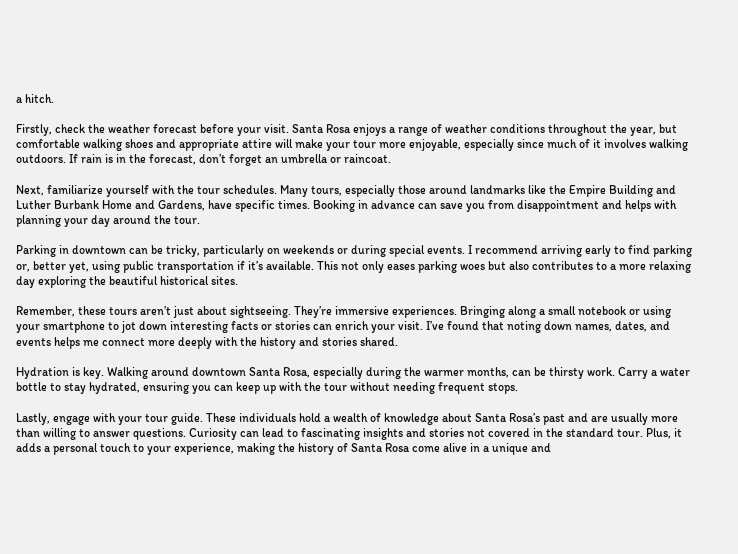a hitch.

Firstly, check the weather forecast before your visit. Santa Rosa enjoys a range of weather conditions throughout the year, but comfortable walking shoes and appropriate attire will make your tour more enjoyable, especially since much of it involves walking outdoors. If rain is in the forecast, don’t forget an umbrella or raincoat.

Next, familiarize yourself with the tour schedules. Many tours, especially those around landmarks like the Empire Building and Luther Burbank Home and Gardens, have specific times. Booking in advance can save you from disappointment and helps with planning your day around the tour.

Parking in downtown can be tricky, particularly on weekends or during special events. I recommend arriving early to find parking or, better yet, using public transportation if it’s available. This not only eases parking woes but also contributes to a more relaxing day exploring the beautiful historical sites.

Remember, these tours aren’t just about sightseeing. They’re immersive experiences. Bringing along a small notebook or using your smartphone to jot down interesting facts or stories can enrich your visit. I’ve found that noting down names, dates, and events helps me connect more deeply with the history and stories shared.

Hydration is key. Walking around downtown Santa Rosa, especially during the warmer months, can be thirsty work. Carry a water bottle to stay hydrated, ensuring you can keep up with the tour without needing frequent stops.

Lastly, engage with your tour guide. These individuals hold a wealth of knowledge about Santa Rosa’s past and are usually more than willing to answer questions. Curiosity can lead to fascinating insights and stories not covered in the standard tour. Plus, it adds a personal touch to your experience, making the history of Santa Rosa come alive in a unique and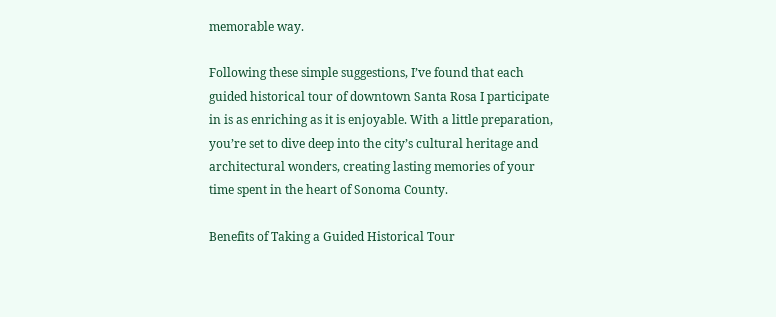memorable way.

Following these simple suggestions, I’ve found that each guided historical tour of downtown Santa Rosa I participate in is as enriching as it is enjoyable. With a little preparation, you’re set to dive deep into the city’s cultural heritage and architectural wonders, creating lasting memories of your time spent in the heart of Sonoma County.

Benefits of Taking a Guided Historical Tour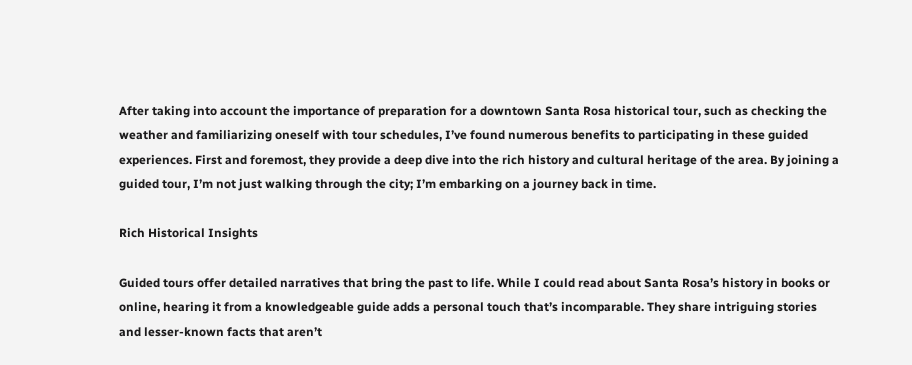After taking into account the importance of preparation for a downtown Santa Rosa historical tour, such as checking the weather and familiarizing oneself with tour schedules, I’ve found numerous benefits to participating in these guided experiences. First and foremost, they provide a deep dive into the rich history and cultural heritage of the area. By joining a guided tour, I’m not just walking through the city; I’m embarking on a journey back in time.

Rich Historical Insights

Guided tours offer detailed narratives that bring the past to life. While I could read about Santa Rosa’s history in books or online, hearing it from a knowledgeable guide adds a personal touch that’s incomparable. They share intriguing stories and lesser-known facts that aren’t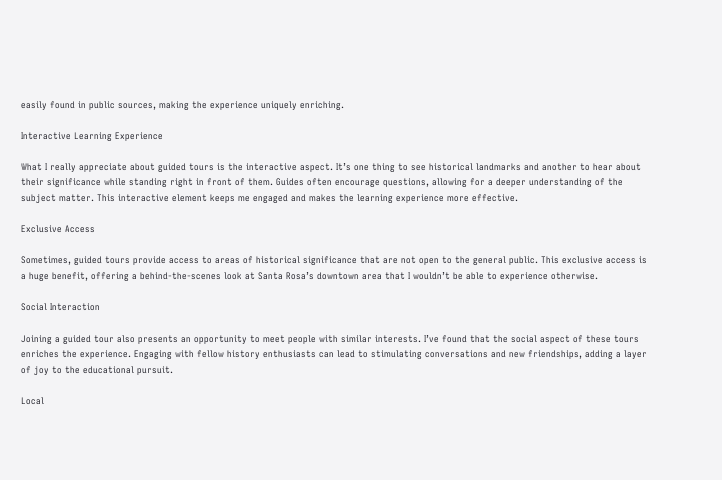easily found in public sources, making the experience uniquely enriching.

Interactive Learning Experience

What I really appreciate about guided tours is the interactive aspect. It’s one thing to see historical landmarks and another to hear about their significance while standing right in front of them. Guides often encourage questions, allowing for a deeper understanding of the subject matter. This interactive element keeps me engaged and makes the learning experience more effective.

Exclusive Access

Sometimes, guided tours provide access to areas of historical significance that are not open to the general public. This exclusive access is a huge benefit, offering a behind-the-scenes look at Santa Rosa’s downtown area that I wouldn’t be able to experience otherwise.

Social Interaction

Joining a guided tour also presents an opportunity to meet people with similar interests. I’ve found that the social aspect of these tours enriches the experience. Engaging with fellow history enthusiasts can lead to stimulating conversations and new friendships, adding a layer of joy to the educational pursuit.

Local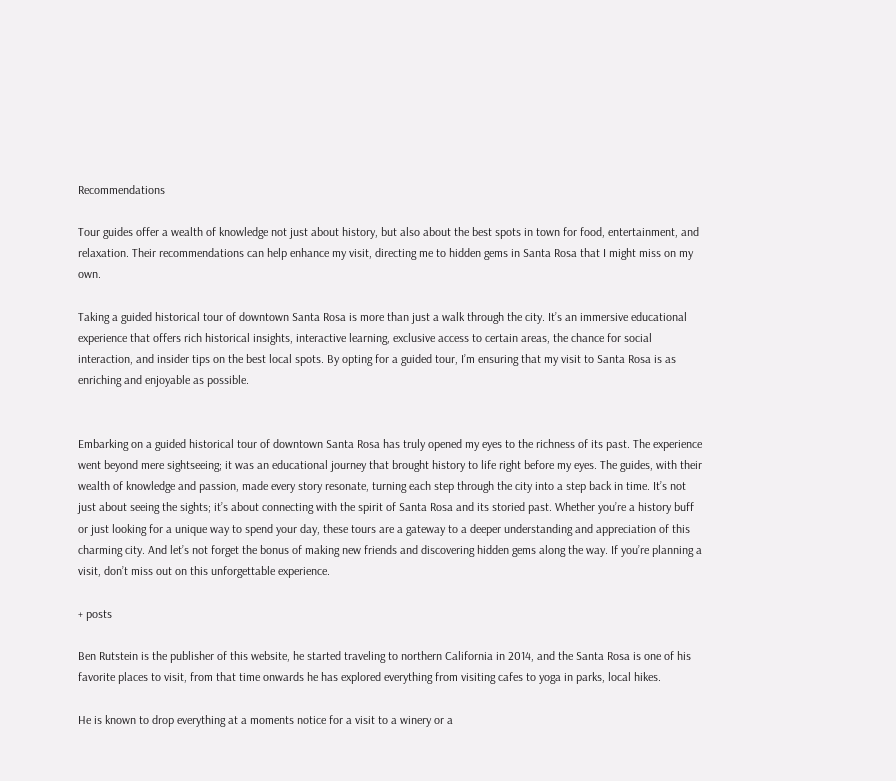Recommendations

Tour guides offer a wealth of knowledge not just about history, but also about the best spots in town for food, entertainment, and relaxation. Their recommendations can help enhance my visit, directing me to hidden gems in Santa Rosa that I might miss on my own.

Taking a guided historical tour of downtown Santa Rosa is more than just a walk through the city. It’s an immersive educational experience that offers rich historical insights, interactive learning, exclusive access to certain areas, the chance for social interaction, and insider tips on the best local spots. By opting for a guided tour, I’m ensuring that my visit to Santa Rosa is as enriching and enjoyable as possible.


Embarking on a guided historical tour of downtown Santa Rosa has truly opened my eyes to the richness of its past. The experience went beyond mere sightseeing; it was an educational journey that brought history to life right before my eyes. The guides, with their wealth of knowledge and passion, made every story resonate, turning each step through the city into a step back in time. It’s not just about seeing the sights; it’s about connecting with the spirit of Santa Rosa and its storied past. Whether you’re a history buff or just looking for a unique way to spend your day, these tours are a gateway to a deeper understanding and appreciation of this charming city. And let’s not forget the bonus of making new friends and discovering hidden gems along the way. If you’re planning a visit, don’t miss out on this unforgettable experience.

+ posts

Ben Rutstein is the publisher of this website, he started traveling to northern California in 2014, and the Santa Rosa is one of his favorite places to visit, from that time onwards he has explored everything from visiting cafes to yoga in parks, local hikes.

He is known to drop everything at a moments notice for a visit to a winery or a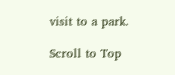visit to a park.

Scroll to Top